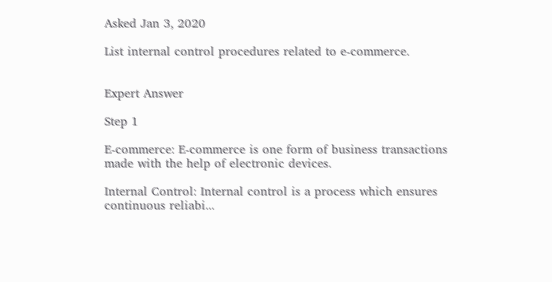Asked Jan 3, 2020

List internal control procedures related to e-commerce.


Expert Answer

Step 1

E-commerce: E-commerce is one form of business transactions made with the help of electronic devices.

Internal Control: Internal control is a process which ensures continuous reliabi...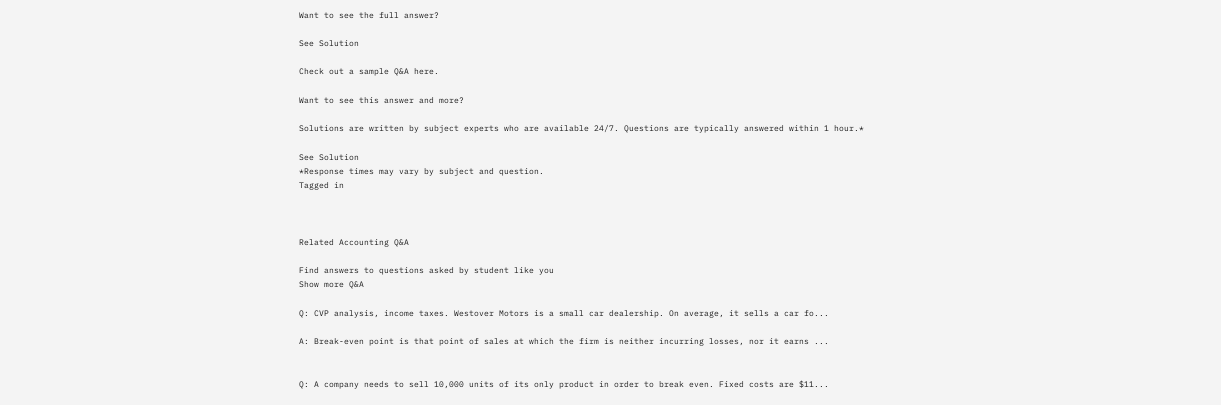Want to see the full answer?

See Solution

Check out a sample Q&A here.

Want to see this answer and more?

Solutions are written by subject experts who are available 24/7. Questions are typically answered within 1 hour.*

See Solution
*Response times may vary by subject and question.
Tagged in



Related Accounting Q&A

Find answers to questions asked by student like you
Show more Q&A

Q: CVP analysis, income taxes. Westover Motors is a small car dealership. On average, it sells a car fo...

A: Break-even point is that point of sales at which the firm is neither incurring losses, nor it earns ...


Q: A company needs to sell 10,000 units of its only product in order to break even. Fixed costs are $11...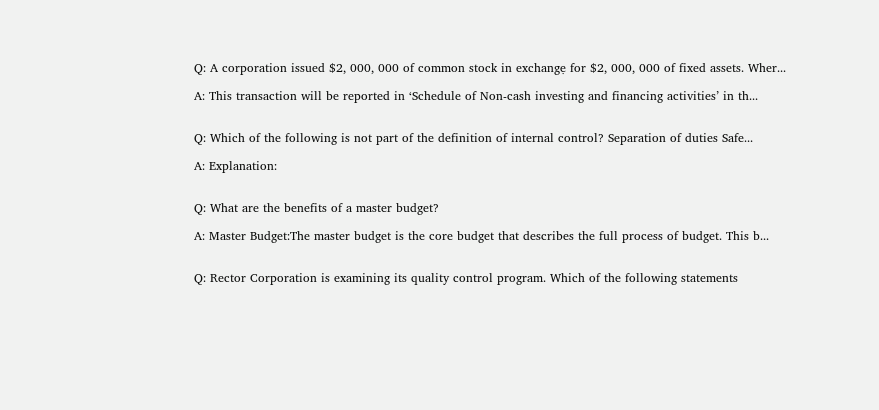Q: A corporation issued $2, 000, 000 of common stock in exchangẹ for $2, 000, 000 of fixed assets. Wher...

A: This transaction will be reported in ‘Schedule of Non-cash investing and financing activities’ in th...


Q: Which of the following is not part of the definition of internal control? Separation of duties Safe...

A: Explanation:


Q: What are the benefits of a master budget?

A: Master Budget:The master budget is the core budget that describes the full process of budget. This b...


Q: Rector Corporation is examining its quality control program. Which of the following statements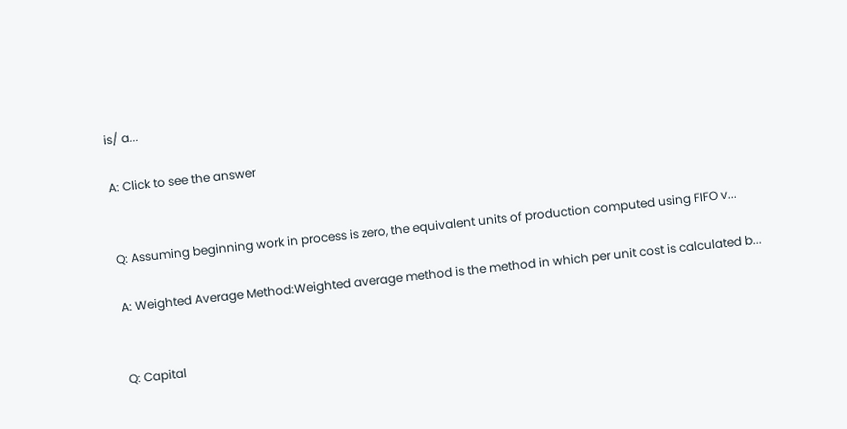is/ a...

A: Click to see the answer


Q: Assuming beginning work in process is zero, the equivalent units of production computed using FIFO v...

A: Weighted Average Method:Weighted average method is the method in which per unit cost is calculated b...


Q: Capital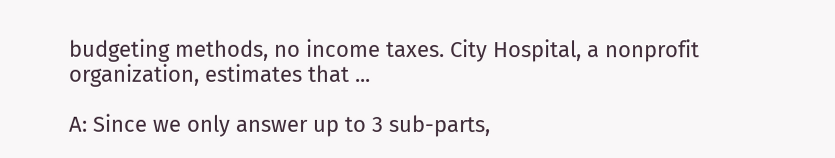budgeting methods, no income taxes. City Hospital, a nonprofit organization, estimates that ...

A: Since we only answer up to 3 sub-parts,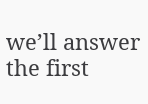we’ll answer the first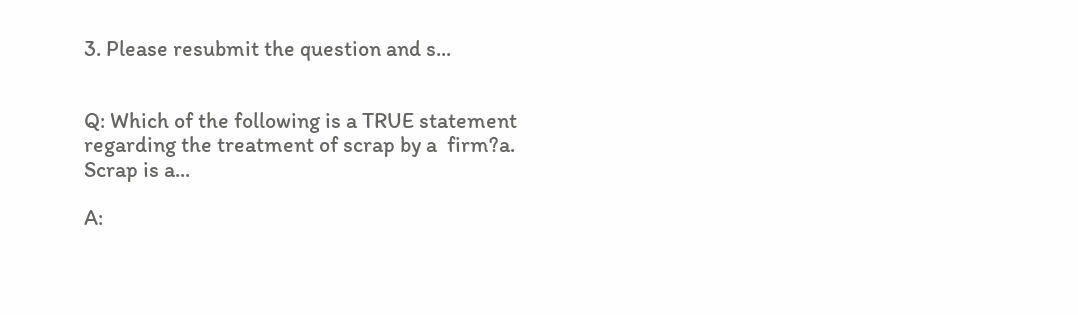3. Please resubmit the question and s...


Q: Which of the following is a TRUE statement regarding the treatment of scrap by a  firm?a. Scrap is a...

A: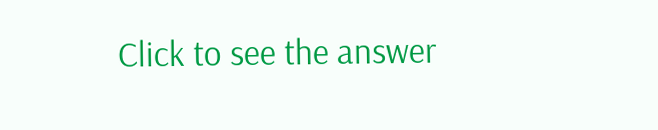Click to see the answer